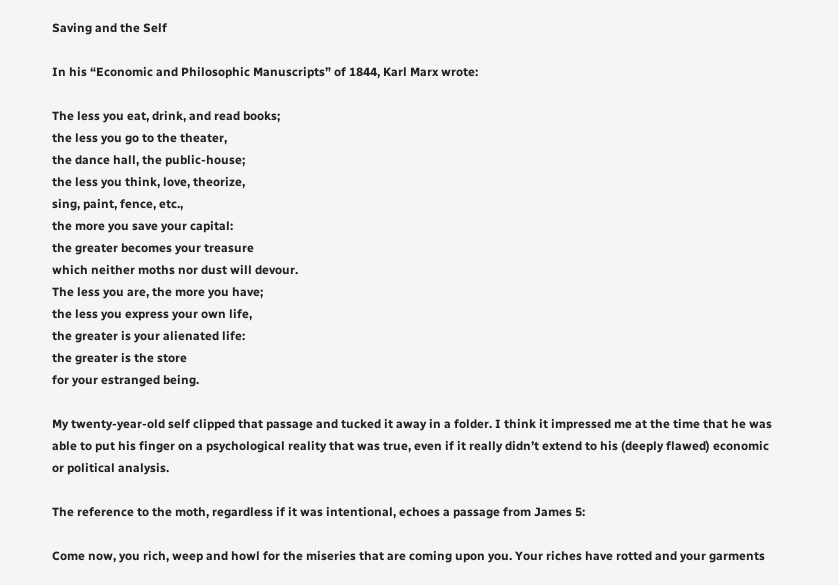Saving and the Self

In his “Economic and Philosophic Manuscripts” of 1844, Karl Marx wrote:

The less you eat, drink, and read books;
the less you go to the theater,
the dance hall, the public-house;
the less you think, love, theorize,
sing, paint, fence, etc.,
the more you save your capital:
the greater becomes your treasure
which neither moths nor dust will devour.
The less you are, the more you have;
the less you express your own life,
the greater is your alienated life:
the greater is the store
for your estranged being.

My twenty-year-old self clipped that passage and tucked it away in a folder. I think it impressed me at the time that he was able to put his finger on a psychological reality that was true, even if it really didn’t extend to his (deeply flawed) economic or political analysis.

The reference to the moth, regardless if it was intentional, echoes a passage from James 5:

Come now, you rich, weep and howl for the miseries that are coming upon you. Your riches have rotted and your garments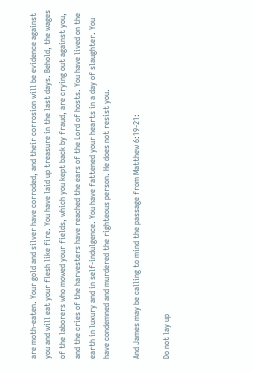are moth-eaten. Your gold and silver have corroded, and their corrosion will be evidence against you and will eat your flesh like fire. You have laid up treasure in the last days. Behold, the wages of the laborers who mowed your fields, which you kept back by fraud, are crying out against you, and the cries of the harvesters have reached the ears of the Lord of hosts. You have lived on the earth in luxury and in self-indulgence. You have fattened your hearts in a day of slaughter. You have condemned and murdered the righteous person. He does not resist you.

And James may be calling to mind the passage from Matthew 6:19-21:

Do not lay up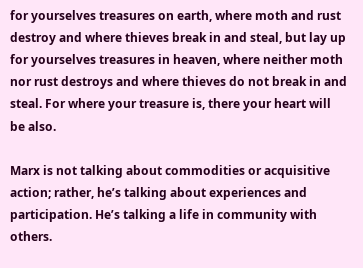for yourselves treasures on earth, where moth and rust destroy and where thieves break in and steal, but lay up for yourselves treasures in heaven, where neither moth nor rust destroys and where thieves do not break in and steal. For where your treasure is, there your heart will be also.

Marx is not talking about commodities or acquisitive action; rather, he’s talking about experiences and participation. He’s talking a life in community with others.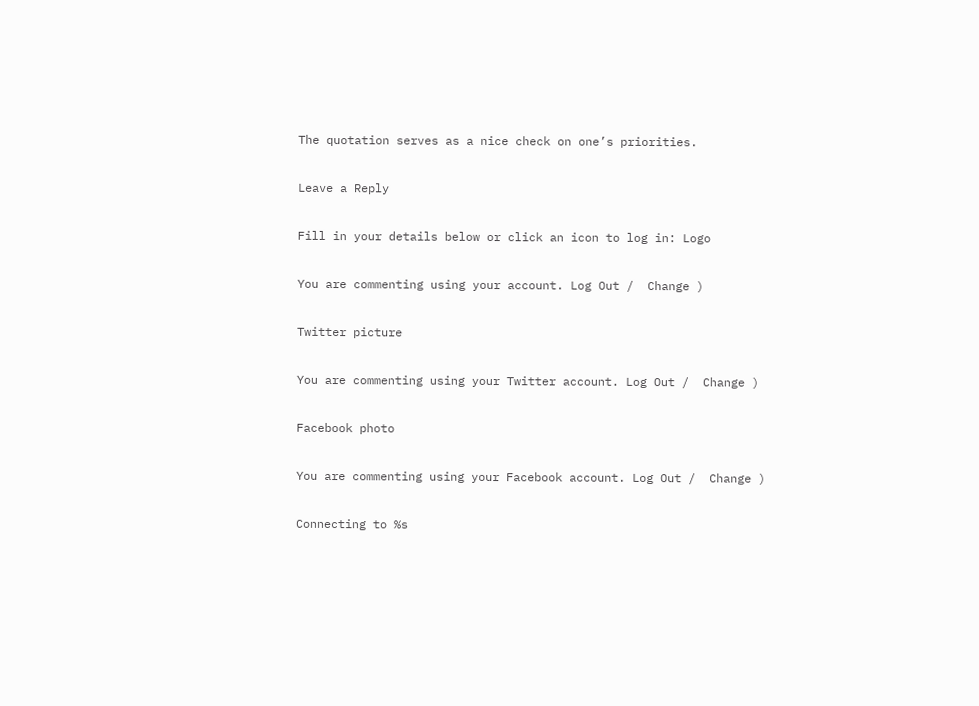The quotation serves as a nice check on one’s priorities.

Leave a Reply

Fill in your details below or click an icon to log in: Logo

You are commenting using your account. Log Out /  Change )

Twitter picture

You are commenting using your Twitter account. Log Out /  Change )

Facebook photo

You are commenting using your Facebook account. Log Out /  Change )

Connecting to %s